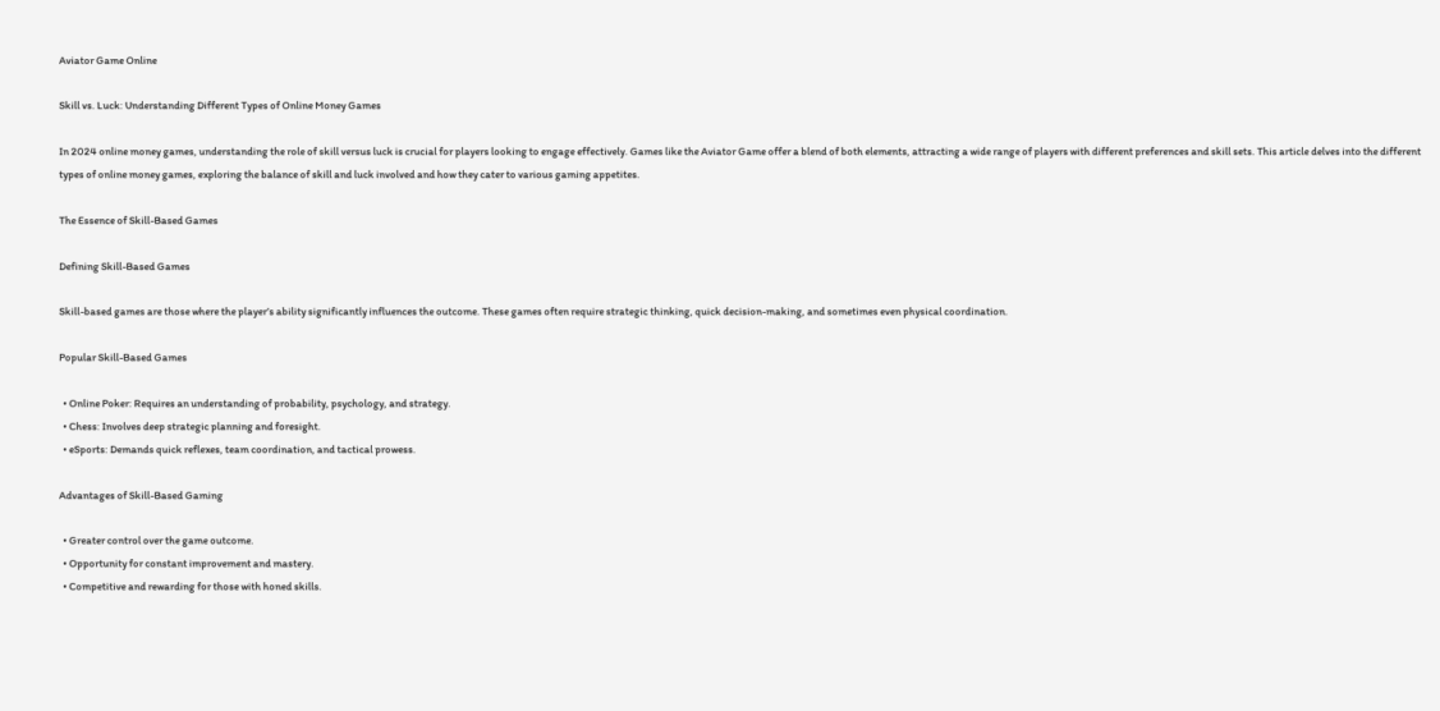Aviator Game Online

Skill vs. Luck: Understanding Different Types of Online Money Games

In 2024 online money games, understanding the role of skill versus luck is crucial for players looking to engage effectively. Games like the Aviator Game offer a blend of both elements, attracting a wide range of players with different preferences and skill sets. This article delves into the different types of online money games, exploring the balance of skill and luck involved and how they cater to various gaming appetites.

The Essence of Skill-Based Games

Defining Skill-Based Games

Skill-based games are those where the player’s ability significantly influences the outcome. These games often require strategic thinking, quick decision-making, and sometimes even physical coordination.

Popular Skill-Based Games

  • Online Poker: Requires an understanding of probability, psychology, and strategy.
  • Chess: Involves deep strategic planning and foresight.
  • eSports: Demands quick reflexes, team coordination, and tactical prowess.

Advantages of Skill-Based Gaming

  • Greater control over the game outcome.
  • Opportunity for constant improvement and mastery.
  • Competitive and rewarding for those with honed skills.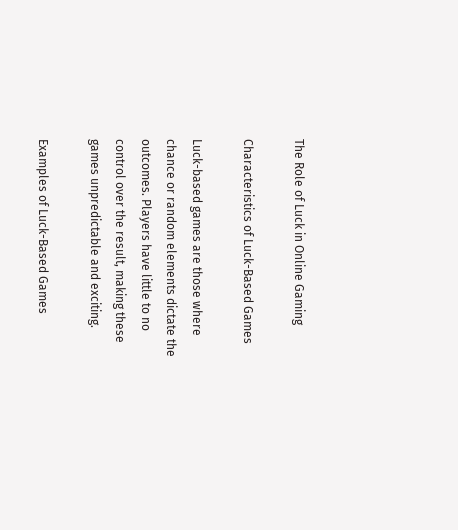The Role of Luck in Online Gaming

Characteristics of Luck-Based Games

Luck-based games are those where chance or random elements dictate the outcomes. Players have little to no control over the result, making these games unpredictable and exciting.

Examples of Luck-Based Games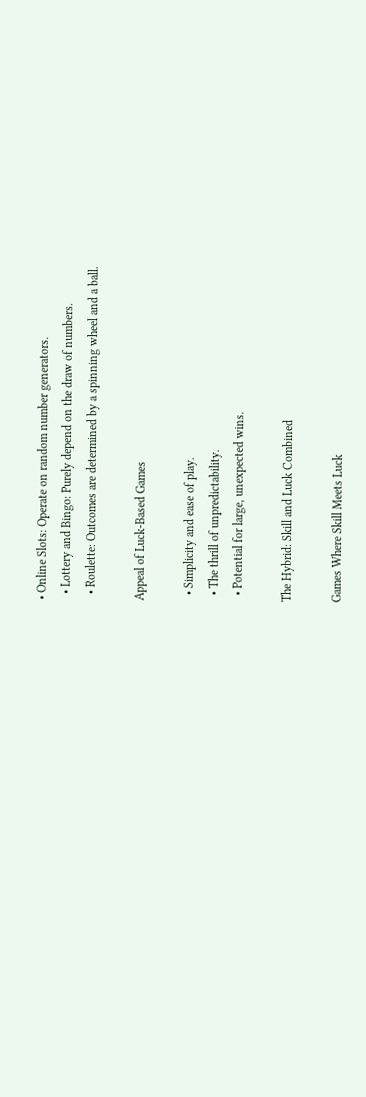• Online Slots: Operate on random number generators.
  • Lottery and Bingo: Purely depend on the draw of numbers.
  • Roulette: Outcomes are determined by a spinning wheel and a ball.

Appeal of Luck-Based Games

  • Simplicity and ease of play.
  • The thrill of unpredictability.
  • Potential for large, unexpected wins.

The Hybrid: Skill and Luck Combined

Games Where Skill Meets Luck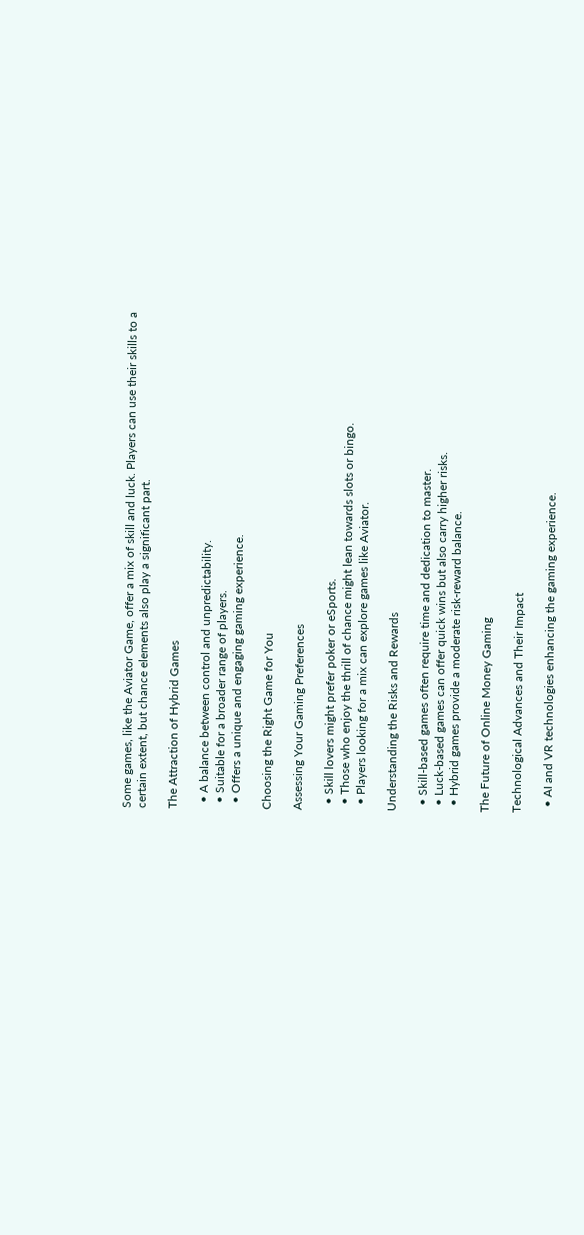Some games, like the Aviator Game, offer a mix of skill and luck. Players can use their skills to a certain extent, but chance elements also play a significant part.

The Attraction of Hybrid Games

  • A balance between control and unpredictability.
  • Suitable for a broader range of players.
  • Offers a unique and engaging gaming experience.

Choosing the Right Game for You

Assessing Your Gaming Preferences

  • Skill lovers might prefer poker or eSports.
  • Those who enjoy the thrill of chance might lean towards slots or bingo.
  • Players looking for a mix can explore games like Aviator.

Understanding the Risks and Rewards

  • Skill-based games often require time and dedication to master.
  • Luck-based games can offer quick wins but also carry higher risks.
  • Hybrid games provide a moderate risk-reward balance.

The Future of Online Money Gaming

Technological Advances and Their Impact

  • AI and VR technologies enhancing the gaming experience.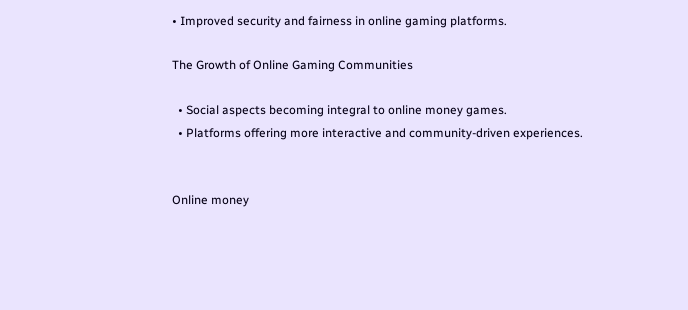• Improved security and fairness in online gaming platforms.

The Growth of Online Gaming Communities

  • Social aspects becoming integral to online money games.
  • Platforms offering more interactive and community-driven experiences.


Online money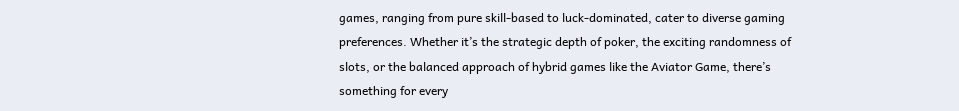games, ranging from pure skill-based to luck-dominated, cater to diverse gaming preferences. Whether it’s the strategic depth of poker, the exciting randomness of slots, or the balanced approach of hybrid games like the Aviator Game, there’s something for every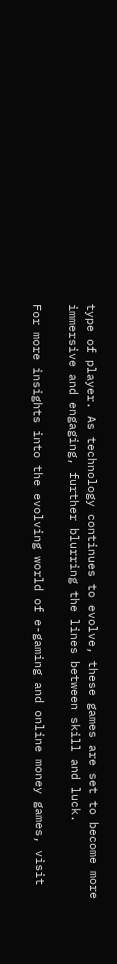type of player. As technology continues to evolve, these games are set to become more immersive and engaging, further blurring the lines between skill and luck.

For more insights into the evolving world of e-gaming and online money games, visit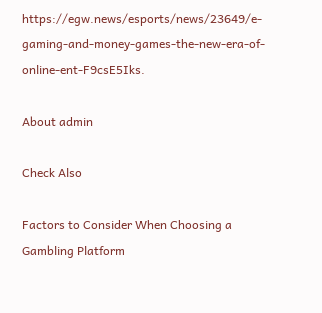https://egw.news/esports/news/23649/e-gaming-and-money-games-the-new-era-of-online-ent-F9csE5Iks.

About admin

Check Also

Factors to Consider When Choosing a Gambling Platform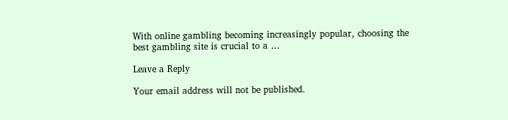With online gambling becoming increasingly popular, choosing the best gambling site is crucial to a …

Leave a Reply

Your email address will not be published.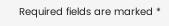Required fields are marked *